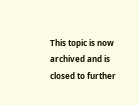This topic is now archived and is closed to further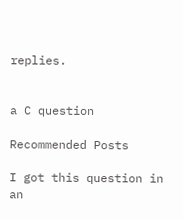replies.


a C question

Recommended Posts

I got this question in an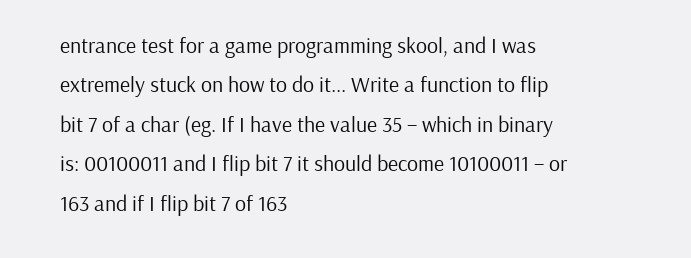entrance test for a game programming skool, and I was extremely stuck on how to do it... Write a function to flip bit 7 of a char (eg. If I have the value 35 – which in binary is: 00100011 and I flip bit 7 it should become 10100011 – or 163 and if I flip bit 7 of 163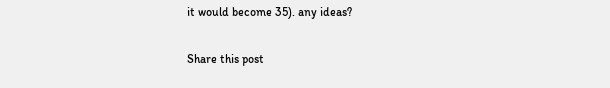it would become 35). any ideas?

Share this post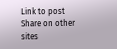Link to post
Share on other sites